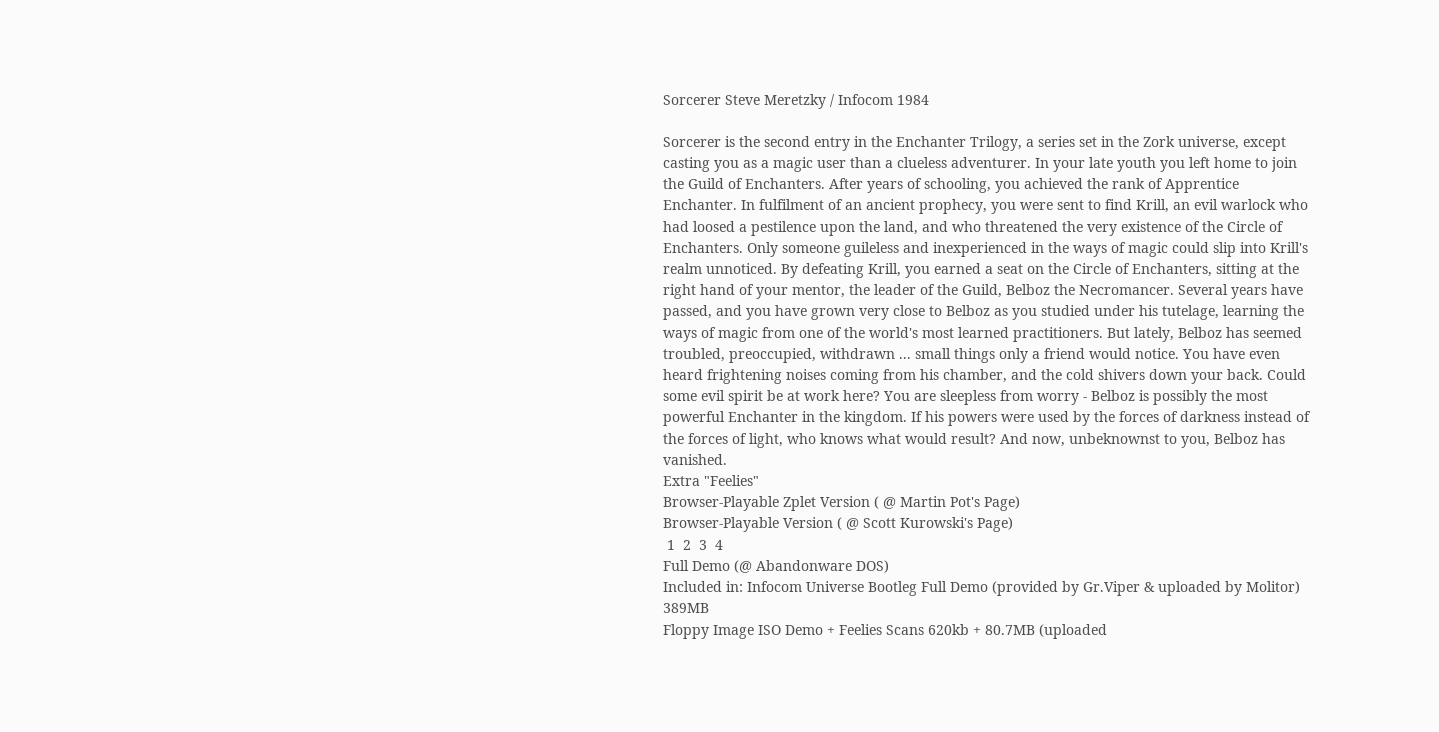Sorcerer Steve Meretzky / Infocom 1984

Sorcerer is the second entry in the Enchanter Trilogy, a series set in the Zork universe, except casting you as a magic user than a clueless adventurer. In your late youth you left home to join the Guild of Enchanters. After years of schooling, you achieved the rank of Apprentice Enchanter. In fulfilment of an ancient prophecy, you were sent to find Krill, an evil warlock who had loosed a pestilence upon the land, and who threatened the very existence of the Circle of Enchanters. Only someone guileless and inexperienced in the ways of magic could slip into Krill's realm unnoticed. By defeating Krill, you earned a seat on the Circle of Enchanters, sitting at the right hand of your mentor, the leader of the Guild, Belboz the Necromancer. Several years have passed, and you have grown very close to Belboz as you studied under his tutelage, learning the ways of magic from one of the world's most learned practitioners. But lately, Belboz has seemed troubled, preoccupied, withdrawn ... small things only a friend would notice. You have even heard frightening noises coming from his chamber, and the cold shivers down your back. Could some evil spirit be at work here? You are sleepless from worry - Belboz is possibly the most powerful Enchanter in the kingdom. If his powers were used by the forces of darkness instead of the forces of light, who knows what would result? And now, unbeknownst to you, Belboz has vanished.
Extra "Feelies"
Browser-Playable Zplet Version ( @ Martin Pot's Page)
Browser-Playable Version ( @ Scott Kurowski's Page)
 1  2  3  4
Full Demo (@ Abandonware DOS)
Included in: Infocom Universe Bootleg Full Demo (provided by Gr.Viper & uploaded by Molitor) 389MB
Floppy Image ISO Demo + Feelies Scans 620kb + 80.7MB (uploaded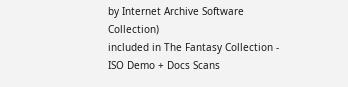by Internet Archive Software Collection)
included in The Fantasy Collection - ISO Demo + Docs Scans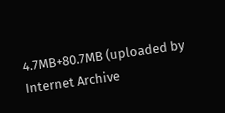4.7MB+80.7MB (uploaded by Internet Archive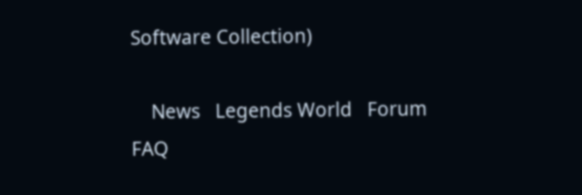Software Collection)

    News   Legends World   Forum   FAQ